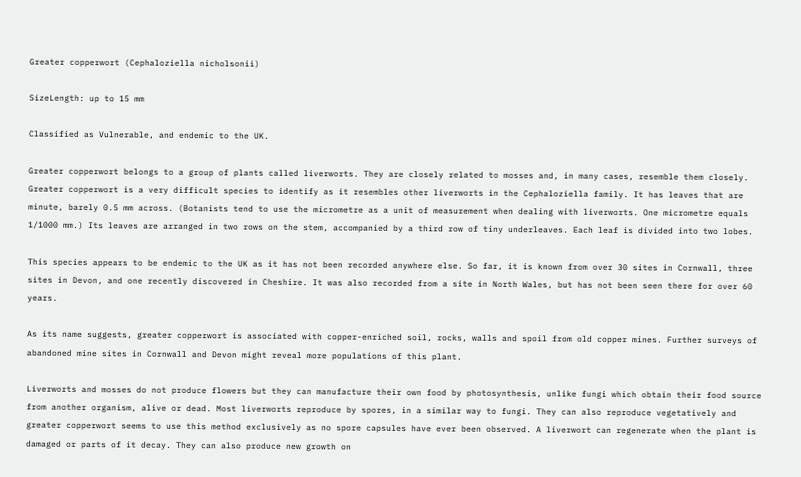Greater copperwort (Cephaloziella nicholsonii)

SizeLength: up to 15 mm

Classified as Vulnerable, and endemic to the UK.

Greater copperwort belongs to a group of plants called liverworts. They are closely related to mosses and, in many cases, resemble them closely. Greater copperwort is a very difficult species to identify as it resembles other liverworts in the Cephaloziella family. It has leaves that are minute, barely 0.5 mm across. (Botanists tend to use the micrometre as a unit of measurement when dealing with liverworts. One micrometre equals 1/1000 mm.) Its leaves are arranged in two rows on the stem, accompanied by a third row of tiny underleaves. Each leaf is divided into two lobes.

This species appears to be endemic to the UK as it has not been recorded anywhere else. So far, it is known from over 30 sites in Cornwall, three sites in Devon, and one recently discovered in Cheshire. It was also recorded from a site in North Wales, but has not been seen there for over 60 years.

As its name suggests, greater copperwort is associated with copper-enriched soil, rocks, walls and spoil from old copper mines. Further surveys of abandoned mine sites in Cornwall and Devon might reveal more populations of this plant.

Liverworts and mosses do not produce flowers but they can manufacture their own food by photosynthesis, unlike fungi which obtain their food source from another organism, alive or dead. Most liverworts reproduce by spores, in a similar way to fungi. They can also reproduce vegetatively and greater copperwort seems to use this method exclusively as no spore capsules have ever been observed. A liverwort can regenerate when the plant is damaged or parts of it decay. They can also produce new growth on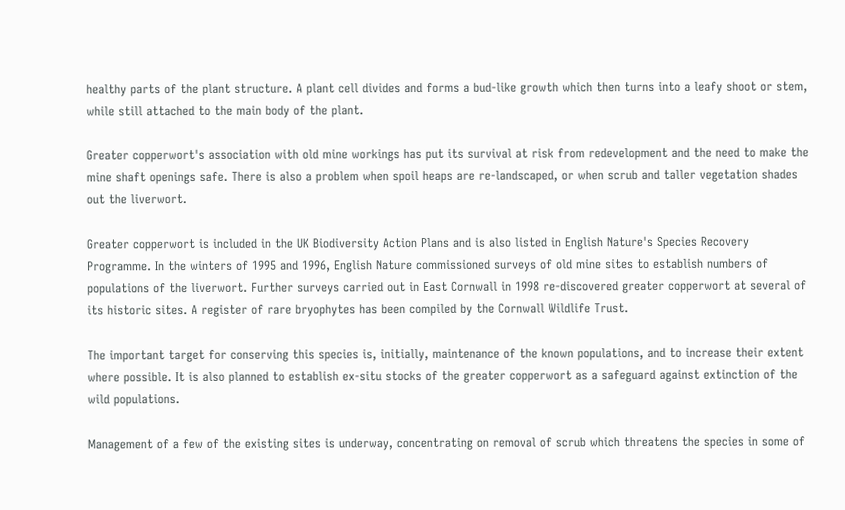healthy parts of the plant structure. A plant cell divides and forms a bud-like growth which then turns into a leafy shoot or stem, while still attached to the main body of the plant.

Greater copperwort's association with old mine workings has put its survival at risk from redevelopment and the need to make the mine shaft openings safe. There is also a problem when spoil heaps are re-landscaped, or when scrub and taller vegetation shades out the liverwort.

Greater copperwort is included in the UK Biodiversity Action Plans and is also listed in English Nature's Species Recovery Programme. In the winters of 1995 and 1996, English Nature commissioned surveys of old mine sites to establish numbers of populations of the liverwort. Further surveys carried out in East Cornwall in 1998 re-discovered greater copperwort at several of its historic sites. A register of rare bryophytes has been compiled by the Cornwall Wildlife Trust.

The important target for conserving this species is, initially, maintenance of the known populations, and to increase their extent where possible. It is also planned to establish ex-situ stocks of the greater copperwort as a safeguard against extinction of the wild populations.

Management of a few of the existing sites is underway, concentrating on removal of scrub which threatens the species in some of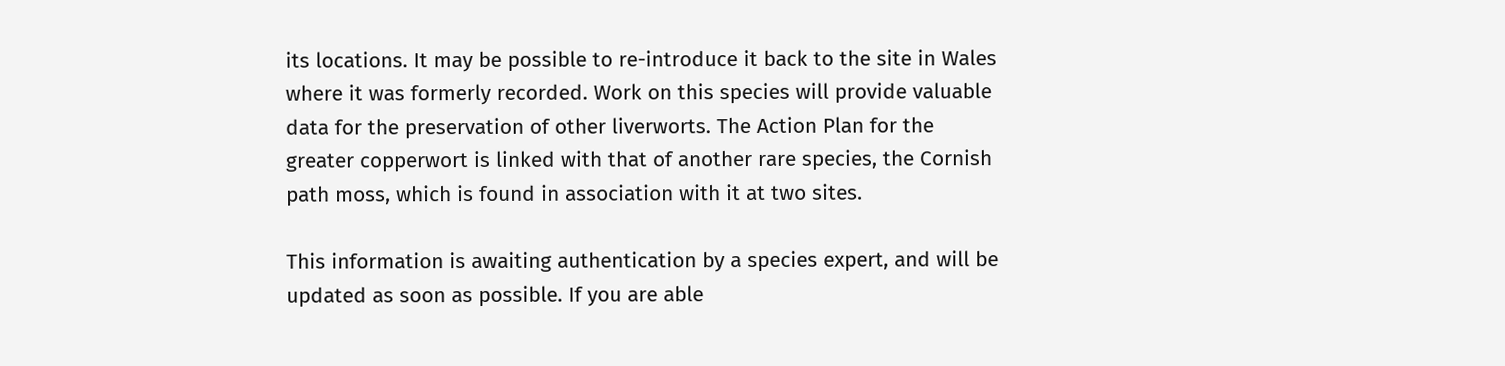its locations. It may be possible to re-introduce it back to the site in Wales where it was formerly recorded. Work on this species will provide valuable data for the preservation of other liverworts. The Action Plan for the greater copperwort is linked with that of another rare species, the Cornish path moss, which is found in association with it at two sites.

This information is awaiting authentication by a species expert, and will be updated as soon as possible. If you are able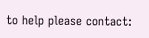to help please contact: